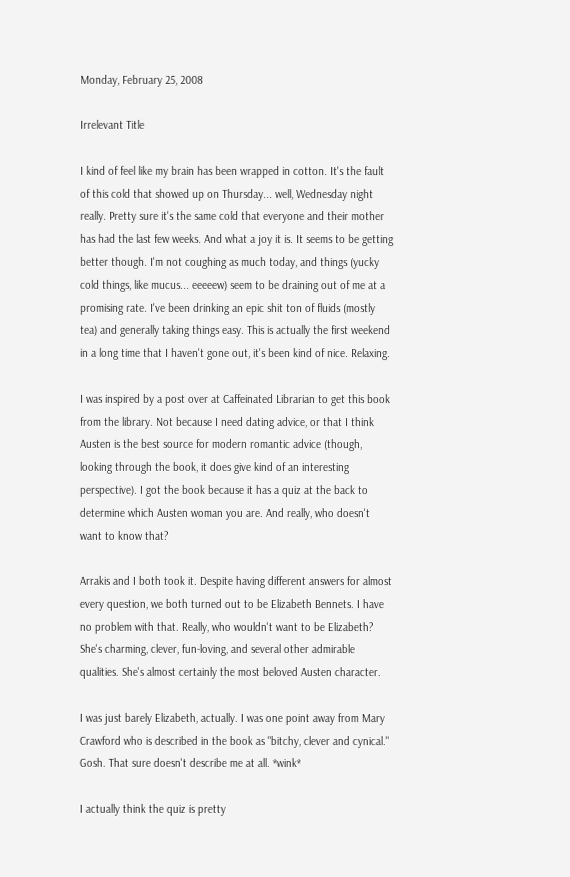Monday, February 25, 2008

Irrelevant Title

I kind of feel like my brain has been wrapped in cotton. It's the fault of this cold that showed up on Thursday... well, Wednesday night really. Pretty sure it's the same cold that everyone and their mother has had the last few weeks. And what a joy it is. It seems to be getting better though. I'm not coughing as much today, and things (yucky cold things, like mucus... eeeeew) seem to be draining out of me at a promising rate. I've been drinking an epic shit ton of fluids (mostly tea) and generally taking things easy. This is actually the first weekend in a long time that I haven't gone out, it's been kind of nice. Relaxing.

I was inspired by a post over at Caffeinated Librarian to get this book from the library. Not because I need dating advice, or that I think Austen is the best source for modern romantic advice (though, looking through the book, it does give kind of an interesting perspective). I got the book because it has a quiz at the back to determine which Austen woman you are. And really, who doesn't want to know that?

Arrakis and I both took it. Despite having different answers for almost every question, we both turned out to be Elizabeth Bennets. I have no problem with that. Really, who wouldn't want to be Elizabeth? She's charming, clever, fun-loving, and several other admirable qualities. She's almost certainly the most beloved Austen character.

I was just barely Elizabeth, actually. I was one point away from Mary Crawford who is described in the book as "bitchy, clever and cynical." Gosh. That sure doesn't describe me at all. *wink*

I actually think the quiz is pretty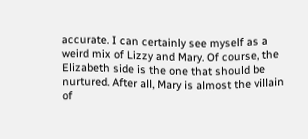accurate. I can certainly see myself as a weird mix of Lizzy and Mary. Of course, the Elizabeth side is the one that should be nurtured. After all, Mary is almost the villain of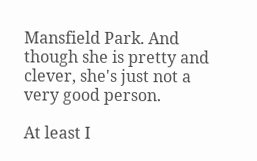Mansfield Park. And though she is pretty and clever, she's just not a very good person.

At least I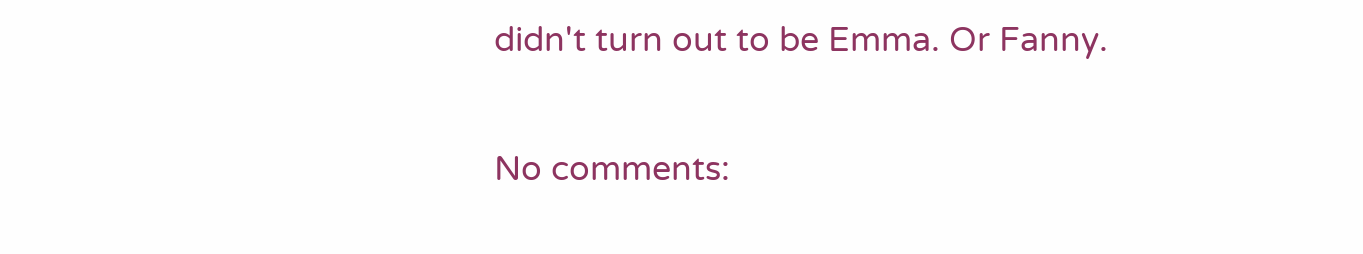didn't turn out to be Emma. Or Fanny.

No comments: